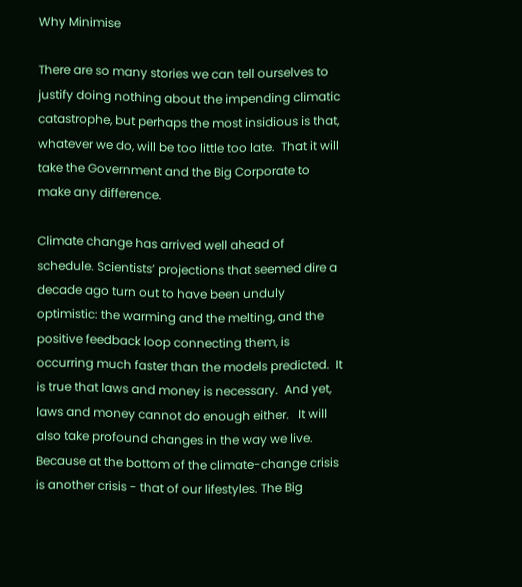Why Minimise

There are so many stories we can tell ourselves to justify doing nothing about the impending climatic catastrophe, but perhaps the most insidious is that, whatever we do, will be too little too late.  That it will take the Government and the Big Corporate to make any difference.

Climate change has arrived well ahead of schedule. Scientists’ projections that seemed dire a decade ago turn out to have been unduly optimistic: the warming and the melting, and the positive feedback loop connecting them, is occurring much faster than the models predicted.  It is true that laws and money is necessary.  And yet, laws and money cannot do enough either.   It will also take profound changes in the way we live.  Because at the bottom of the climate-change crisis is another crisis - that of our lifestyles. The Big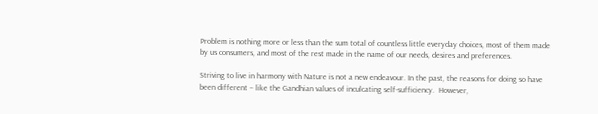Problem is nothing more or less than the sum total of countless little everyday choices, most of them made by us consumers, and most of the rest made in the name of our needs, desires and preferences.

Striving to live in harmony with Nature is not a new endeavour. In the past, the reasons for doing so have been different – like the Gandhian values of inculcating self-sufficiency.  However,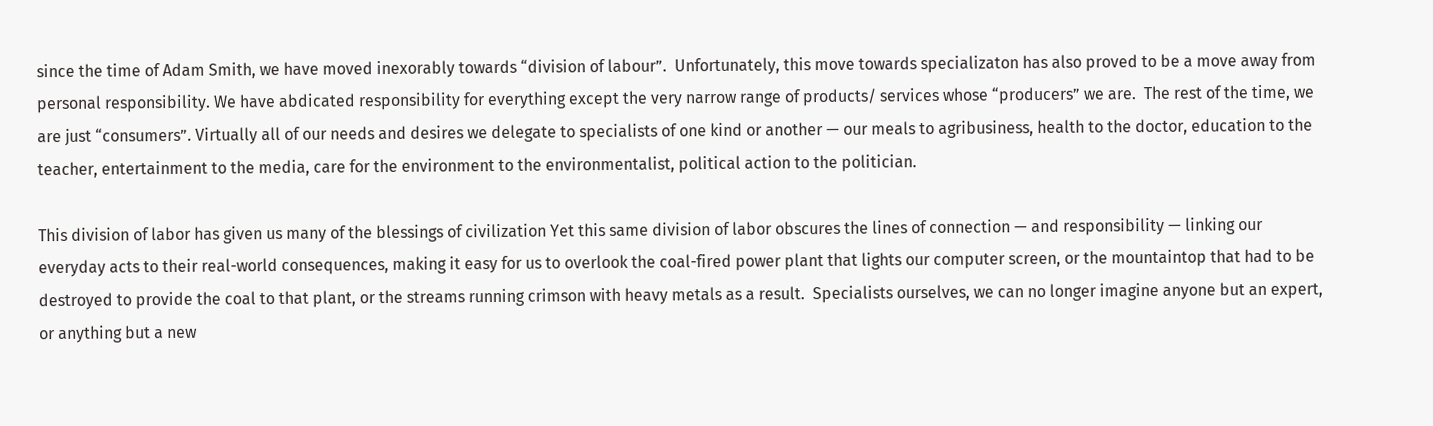since the time of Adam Smith, we have moved inexorably towards “division of labour”.  Unfortunately, this move towards specializaton has also proved to be a move away from personal responsibility. We have abdicated responsibility for everything except the very narrow range of products/ services whose “producers” we are.  The rest of the time, we are just “consumers”. Virtually all of our needs and desires we delegate to specialists of one kind or another — our meals to agribusiness, health to the doctor, education to the teacher, entertainment to the media, care for the environment to the environmentalist, political action to the politician.

This division of labor has given us many of the blessings of civilization Yet this same division of labor obscures the lines of connection — and responsibility — linking our everyday acts to their real-world consequences, making it easy for us to overlook the coal-fired power plant that lights our computer screen, or the mountaintop that had to be destroyed to provide the coal to that plant, or the streams running crimson with heavy metals as a result.  Specialists ourselves, we can no longer imagine anyone but an expert, or anything but a new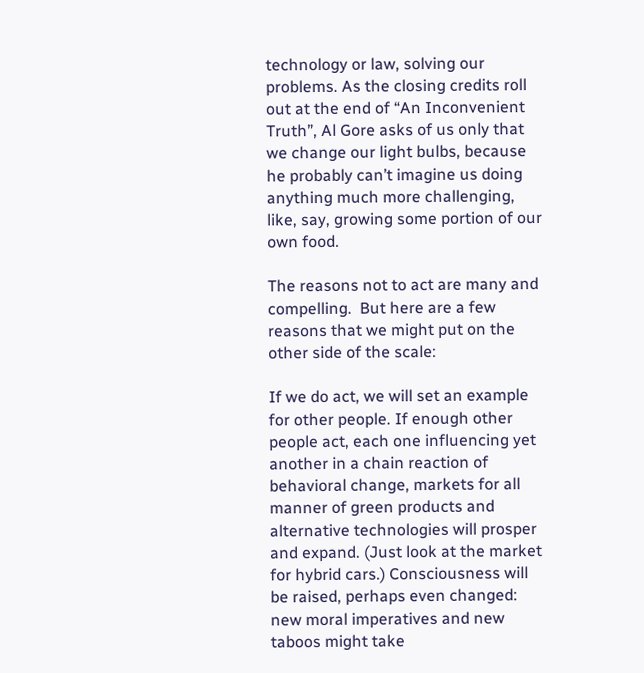technology or law, solving our problems. As the closing credits roll out at the end of “An Inconvenient Truth”, Al Gore asks of us only that we change our light bulbs, because he probably can’t imagine us doing anything much more challenging, like, say, growing some portion of our own food.

The reasons not to act are many and compelling.  But here are a few reasons that we might put on the other side of the scale:

If we do act, we will set an example for other people. If enough other people act, each one influencing yet another in a chain reaction of behavioral change, markets for all manner of green products and alternative technologies will prosper and expand. (Just look at the market for hybrid cars.) Consciousness will be raised, perhaps even changed: new moral imperatives and new taboos might take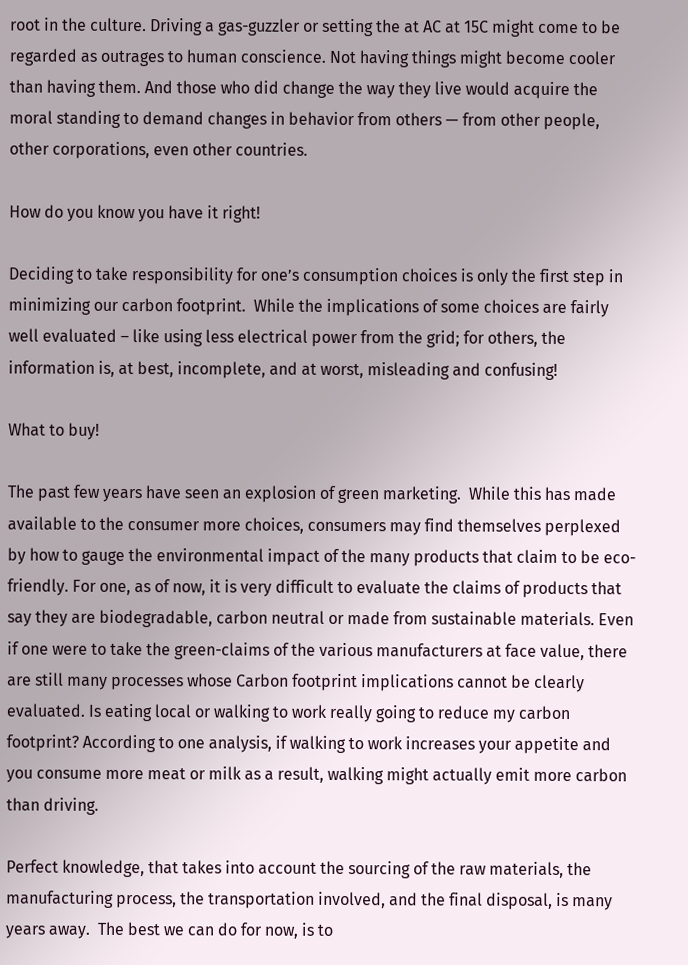root in the culture. Driving a gas-guzzler or setting the at AC at 15C might come to be regarded as outrages to human conscience. Not having things might become cooler than having them. And those who did change the way they live would acquire the moral standing to demand changes in behavior from others — from other people, other corporations, even other countries.

How do you know you have it right!

Deciding to take responsibility for one’s consumption choices is only the first step in minimizing our carbon footprint.  While the implications of some choices are fairly well evaluated – like using less electrical power from the grid; for others, the information is, at best, incomplete, and at worst, misleading and confusing!

What to buy!

The past few years have seen an explosion of green marketing.  While this has made available to the consumer more choices, consumers may find themselves perplexed by how to gauge the environmental impact of the many products that claim to be eco-friendly. For one, as of now, it is very difficult to evaluate the claims of products that say they are biodegradable, carbon neutral or made from sustainable materials. Even if one were to take the green-claims of the various manufacturers at face value, there are still many processes whose Carbon footprint implications cannot be clearly evaluated. Is eating local or walking to work really going to reduce my carbon footprint? According to one analysis, if walking to work increases your appetite and you consume more meat or milk as a result, walking might actually emit more carbon than driving.

Perfect knowledge, that takes into account the sourcing of the raw materials, the manufacturing process, the transportation involved, and the final disposal, is many years away.  The best we can do for now, is to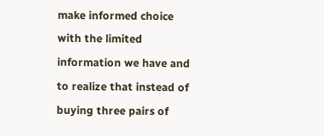make informed choice with the limited information we have and to realize that instead of buying three pairs of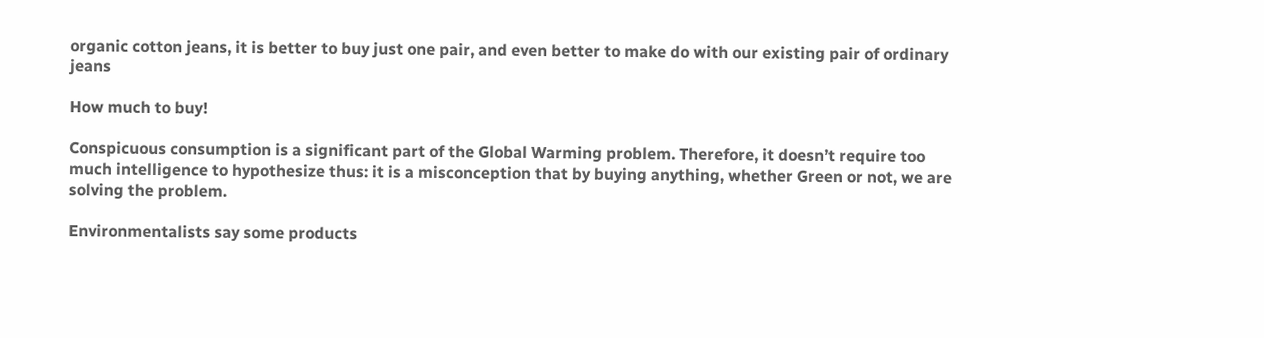organic cotton jeans, it is better to buy just one pair, and even better to make do with our existing pair of ordinary jeans

How much to buy!

Conspicuous consumption is a significant part of the Global Warming problem. Therefore, it doesn’t require too much intelligence to hypothesize thus: it is a misconception that by buying anything, whether Green or not, we are solving the problem.

Environmentalists say some products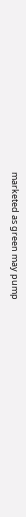marketed as green may pump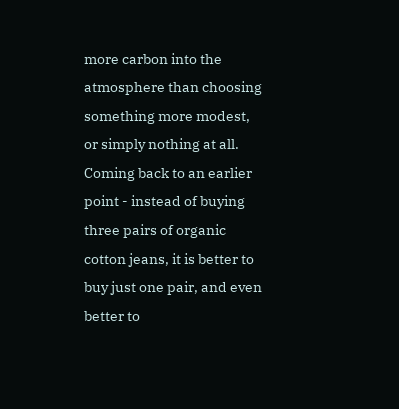more carbon into the atmosphere than choosing something more modest, or simply nothing at all.  Coming back to an earlier point - instead of buying three pairs of organic cotton jeans, it is better to buy just one pair, and even better to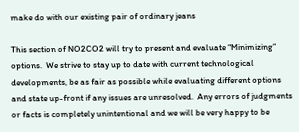make do with our existing pair of ordinary jeans

This section of NO2CO2 will try to present and evaluate “Minimizing” options.  We strive to stay up to date with current technological developments, be as fair as possible while evaluating different options and state up-front if any issues are unresolved.  Any errors of judgments or facts is completely unintentional and we will be very happy to be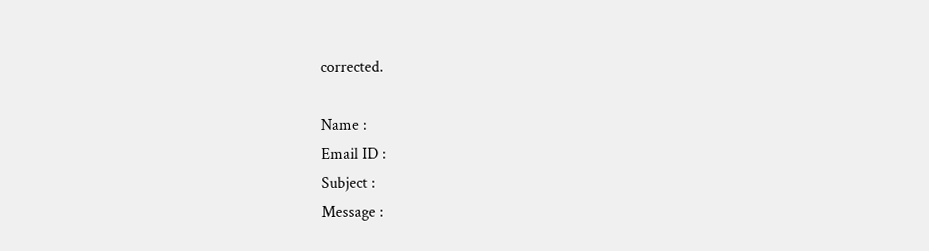corrected.

Name :
Email ID :
Subject :
Message :